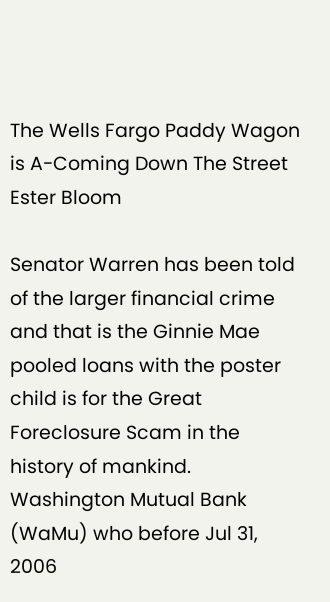The Wells Fargo Paddy Wagon is A-Coming Down The Street
Ester Bloom

Senator Warren has been told of the larger financial crime and that is the Ginnie Mae pooled loans with the poster child is for the Great Foreclosure Scam in the history of mankind. Washington Mutual Bank (WaMu) who before Jul 31, 2006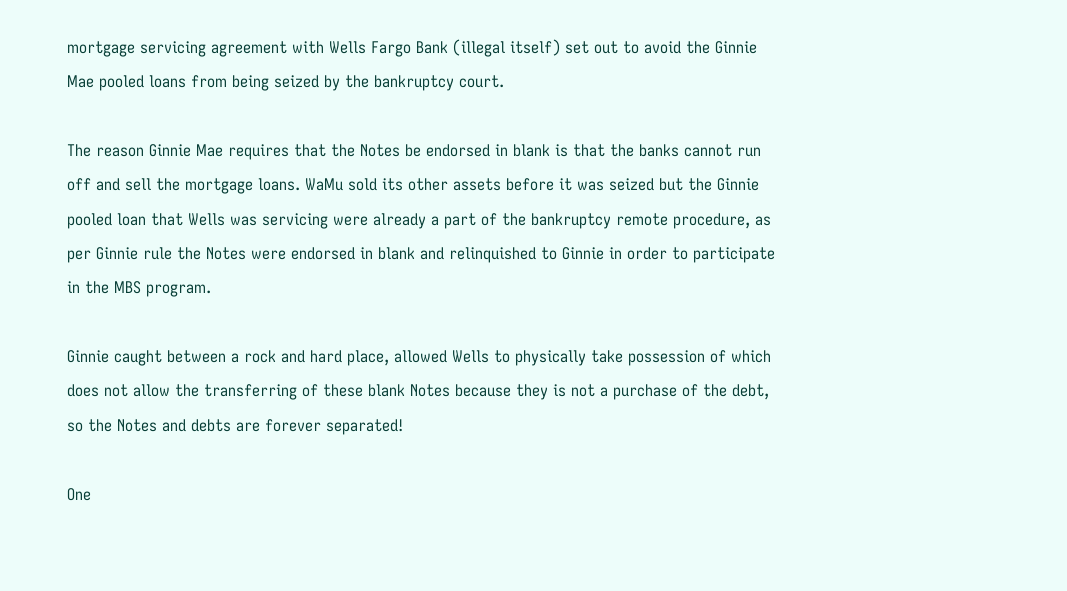mortgage servicing agreement with Wells Fargo Bank (illegal itself) set out to avoid the Ginnie Mae pooled loans from being seized by the bankruptcy court.

The reason Ginnie Mae requires that the Notes be endorsed in blank is that the banks cannot run off and sell the mortgage loans. WaMu sold its other assets before it was seized but the Ginnie pooled loan that Wells was servicing were already a part of the bankruptcy remote procedure, as per Ginnie rule the Notes were endorsed in blank and relinquished to Ginnie in order to participate in the MBS program.

Ginnie caught between a rock and hard place, allowed Wells to physically take possession of which does not allow the transferring of these blank Notes because they is not a purchase of the debt, so the Notes and debts are forever separated!

One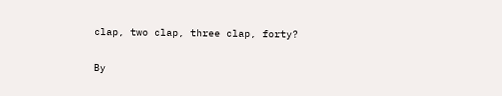clap, two clap, three clap, forty?

By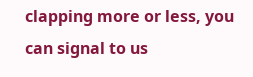clapping more or less, you can signal to us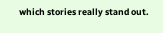which stories really stand out.